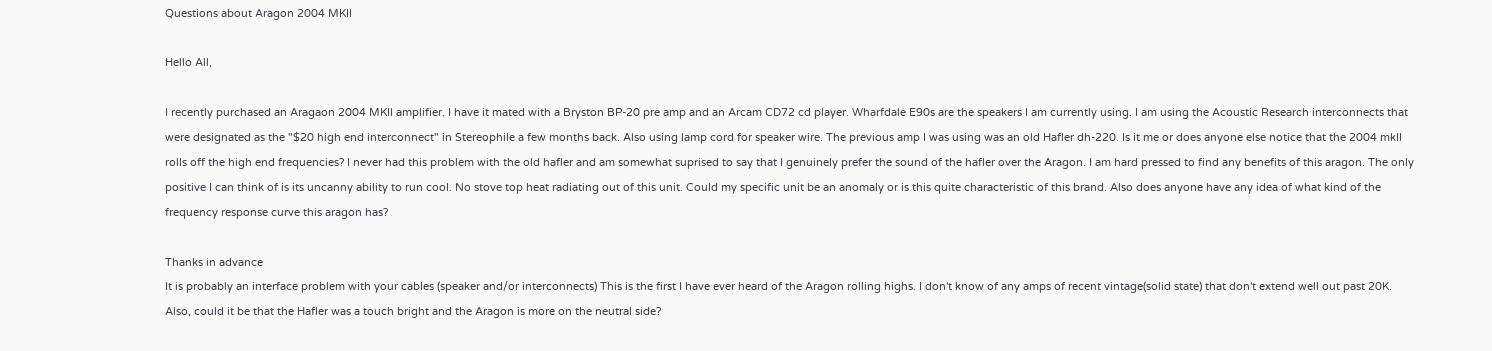Questions about Aragon 2004 MKII

Hello All,

I recently purchased an Aragaon 2004 MKII amplifier. I have it mated with a Bryston BP-20 pre amp and an Arcam CD72 cd player. Wharfdale E90s are the speakers I am currently using. I am using the Acoustic Research interconnects that were designated as the "$20 high end interconnect" in Stereophile a few months back. Also using lamp cord for speaker wire. The previous amp I was using was an old Hafler dh-220. Is it me or does anyone else notice that the 2004 mkII rolls off the high end frequencies? I never had this problem with the old hafler and am somewhat suprised to say that I genuinely prefer the sound of the hafler over the Aragon. I am hard pressed to find any benefits of this aragon. The only positive I can think of is its uncanny ability to run cool. No stove top heat radiating out of this unit. Could my specific unit be an anomaly or is this quite characteristic of this brand. Also does anyone have any idea of what kind of the frequency response curve this aragon has?

Thanks in advance
It is probably an interface problem with your cables (speaker and/or interconnects) This is the first I have ever heard of the Aragon rolling highs. I don't know of any amps of recent vintage(solid state) that don't extend well out past 20K.
Also, could it be that the Hafler was a touch bright and the Aragon is more on the neutral side?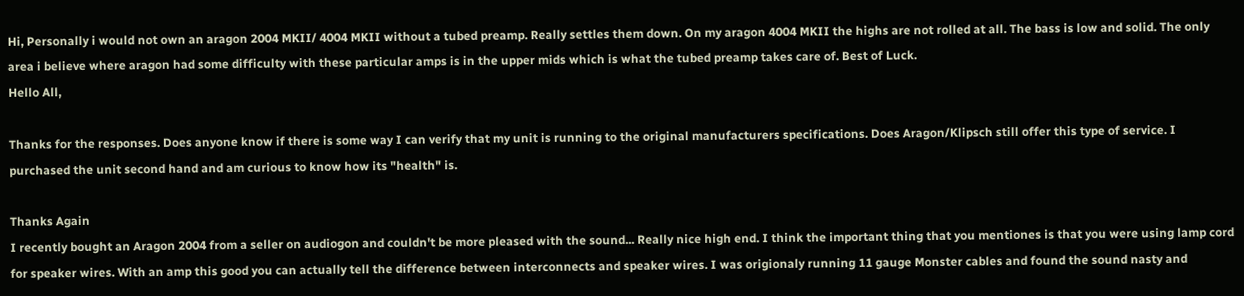Hi, Personally i would not own an aragon 2004 MKII/ 4004 MKII without a tubed preamp. Really settles them down. On my aragon 4004 MKII the highs are not rolled at all. The bass is low and solid. The only area i believe where aragon had some difficulty with these particular amps is in the upper mids which is what the tubed preamp takes care of. Best of Luck.
Hello All,

Thanks for the responses. Does anyone know if there is some way I can verify that my unit is running to the original manufacturers specifications. Does Aragon/Klipsch still offer this type of service. I purchased the unit second hand and am curious to know how its "health" is.

Thanks Again
I recently bought an Aragon 2004 from a seller on audiogon and couldn't be more pleased with the sound... Really nice high end. I think the important thing that you mentiones is that you were using lamp cord for speaker wires. With an amp this good you can actually tell the difference between interconnects and speaker wires. I was origionaly running 11 gauge Monster cables and found the sound nasty and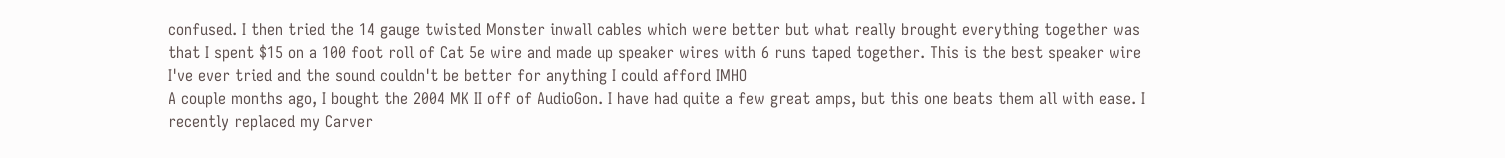confused. I then tried the 14 gauge twisted Monster inwall cables which were better but what really brought everything together was that I spent $15 on a 100 foot roll of Cat 5e wire and made up speaker wires with 6 runs taped together. This is the best speaker wire I've ever tried and the sound couldn't be better for anything I could afford IMHO
A couple months ago, I bought the 2004 MK II off of AudioGon. I have had quite a few great amps, but this one beats them all with ease. I recently replaced my Carver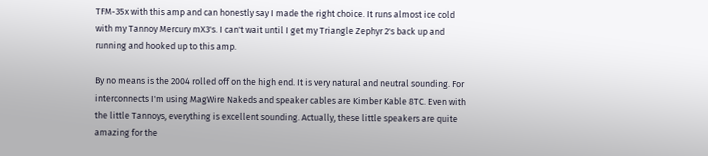TFM-35x with this amp and can honestly say I made the right choice. It runs almost ice cold with my Tannoy Mercury mX3's. I can't wait until I get my Triangle Zephyr 2's back up and running and hooked up to this amp.

By no means is the 2004 rolled off on the high end. It is very natural and neutral sounding. For interconnects I'm using MagWire Nakeds and speaker cables are Kimber Kable 8TC. Even with the little Tannoys, everything is excellent sounding. Actually, these little speakers are quite amazing for the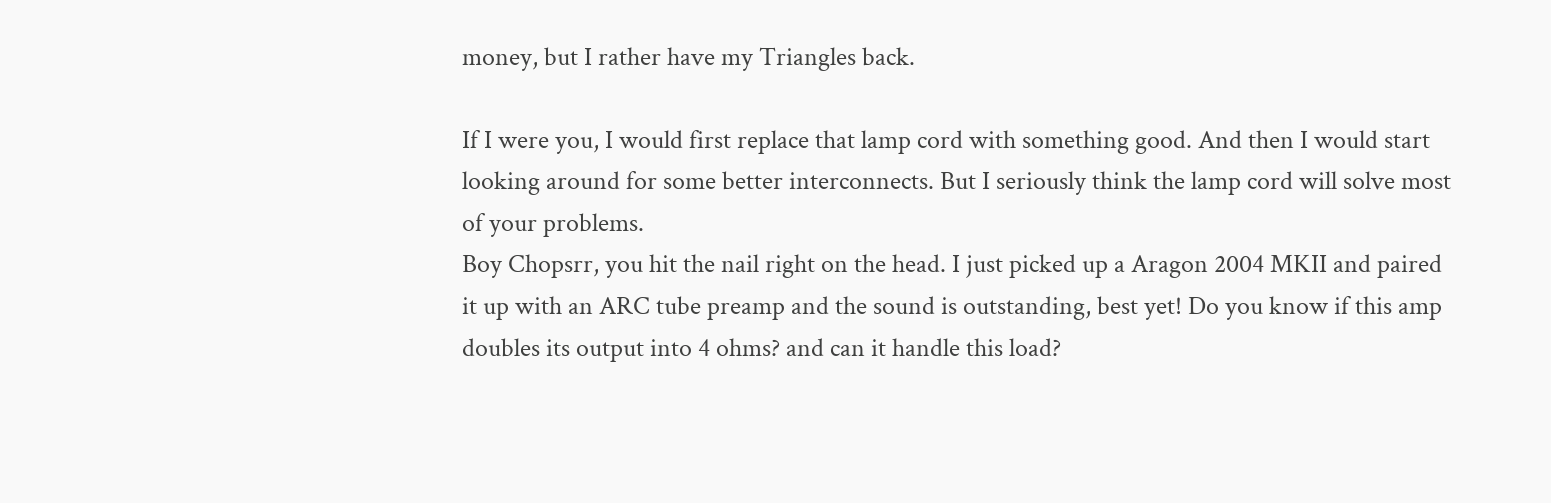money, but I rather have my Triangles back.

If I were you, I would first replace that lamp cord with something good. And then I would start looking around for some better interconnects. But I seriously think the lamp cord will solve most of your problems.
Boy Chopsrr, you hit the nail right on the head. I just picked up a Aragon 2004 MKII and paired it up with an ARC tube preamp and the sound is outstanding, best yet! Do you know if this amp doubles its output into 4 ohms? and can it handle this load?